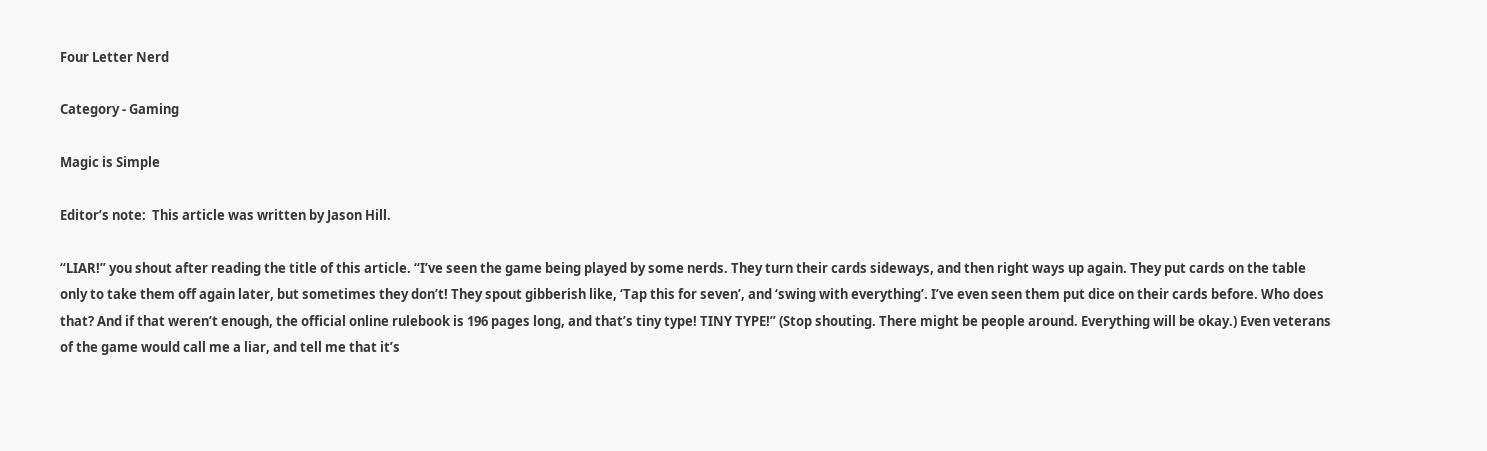Four Letter Nerd

Category - Gaming

Magic is Simple

Editor’s note:  This article was written by Jason Hill.

“LIAR!” you shout after reading the title of this article. “I’ve seen the game being played by some nerds. They turn their cards sideways, and then right ways up again. They put cards on the table only to take them off again later, but sometimes they don’t! They spout gibberish like, ‘Tap this for seven’, and ‘swing with everything’. I’ve even seen them put dice on their cards before. Who does that? And if that weren’t enough, the official online rulebook is 196 pages long, and that’s tiny type! TINY TYPE!” (Stop shouting. There might be people around. Everything will be okay.) Even veterans of the game would call me a liar, and tell me that it’s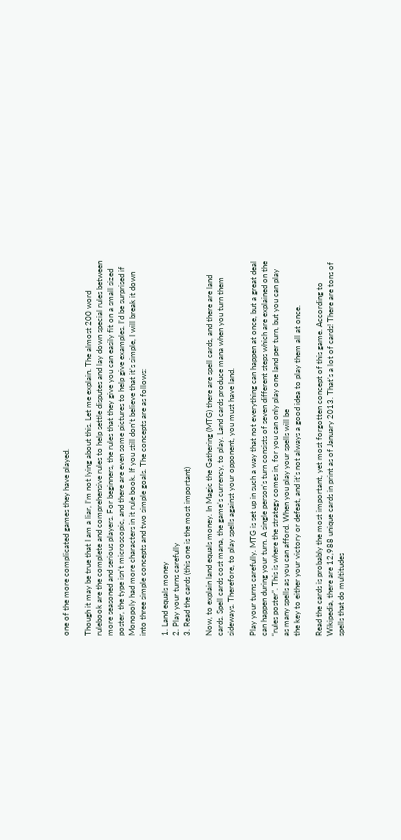one of the more complicated games they have played.

Though it may be true that I am a liar, I’m not lying about this. Let me explain. The almost 200 word rulebook are the complete and comprehensive rules to help settle disputes and lay down special rules between more seasoned and serious players. For beginners, the rules that they give you can easily fit on a small sized poster, the type isn’t microscopic, and there are even some pictures to help give examples. I’d be surprised if Monopoly had more characters in it rule book. If you still don’t believe that it’s simple, I will break it down into three simple concepts and two simple goals. The concepts are as follows:

1. Land equals money
2. Play your turns carefully
3. Read the cards (this one is the most important)

Now, to explain land equals money. In Magic the Gathering (MTG) there are spell cards, and there are land cards. Spell cards cost mana, the game’s currency, to play. Land cards produce mana when you turn them sideways. Therefore, to play spells against your opponent, you must have land.

Play your turns carefully. MTG is set up in such a way that not everything can happen at once, but a great deal can happen during your turn. A single person’s turn consists of seven different steps which are explained on the “rules poster”. This is where the strategy comes in, for you can only play one land per turn, but you can play as many spells as you can afford. When you play your spells will be
the key to either your victory or defeat, and it’s not always a good idea to play them all at once.

Read the cards is probably the most important, yet most forgotten concept of this game. According to Wikipedia, there are 12,988 unique cards in print as of January 2013. That’s a lot of cards! There are tons of spells that do multitudes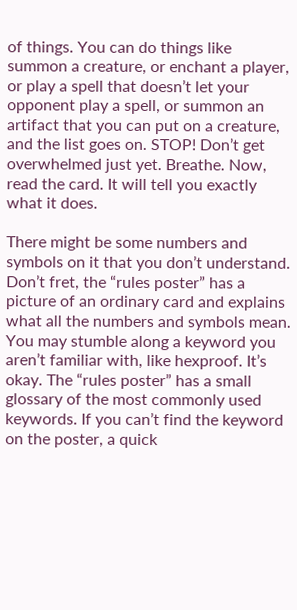of things. You can do things like summon a creature, or enchant a player, or play a spell that doesn’t let your opponent play a spell, or summon an artifact that you can put on a creature, and the list goes on. STOP! Don’t get overwhelmed just yet. Breathe. Now, read the card. It will tell you exactly what it does.

There might be some numbers and symbols on it that you don’t understand. Don’t fret, the “rules poster” has a picture of an ordinary card and explains what all the numbers and symbols mean. You may stumble along a keyword you aren’t familiar with, like hexproof. It’s okay. The “rules poster” has a small glossary of the most commonly used keywords. If you can’t find the keyword on the poster, a quick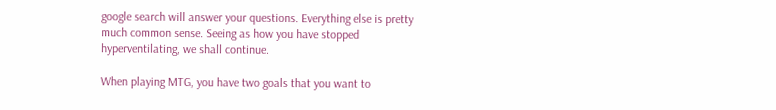google search will answer your questions. Everything else is pretty much common sense. Seeing as how you have stopped hyperventilating, we shall continue.

When playing MTG, you have two goals that you want to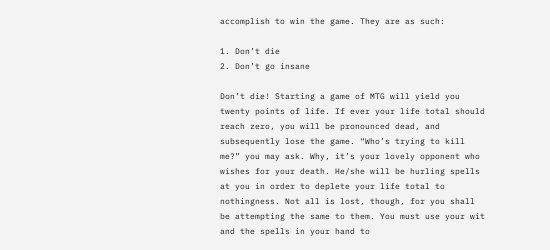accomplish to win the game. They are as such:

1. Don’t die
2. Don’t go insane

Don’t die! Starting a game of MTG will yield you twenty points of life. If ever your life total should reach zero, you will be pronounced dead, and subsequently lose the game. “Who’s trying to kill me?” you may ask. Why, it’s your lovely opponent who wishes for your death. He/she will be hurling spells at you in order to deplete your life total to nothingness. Not all is lost, though, for you shall be attempting the same to them. You must use your wit and the spells in your hand to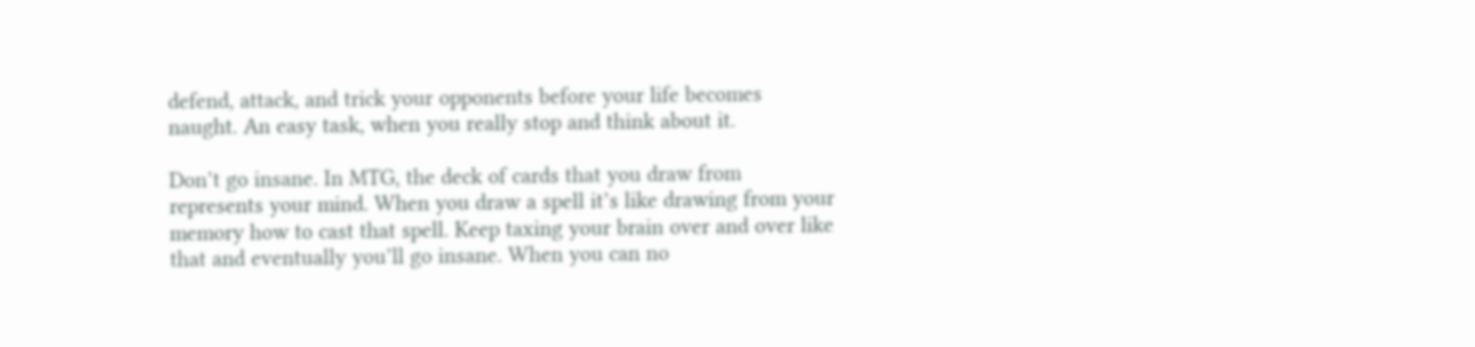defend, attack, and trick your opponents before your life becomes naught. An easy task, when you really stop and think about it.

Don’t go insane. In MTG, the deck of cards that you draw from represents your mind. When you draw a spell it’s like drawing from your memory how to cast that spell. Keep taxing your brain over and over like that and eventually you’ll go insane. When you can no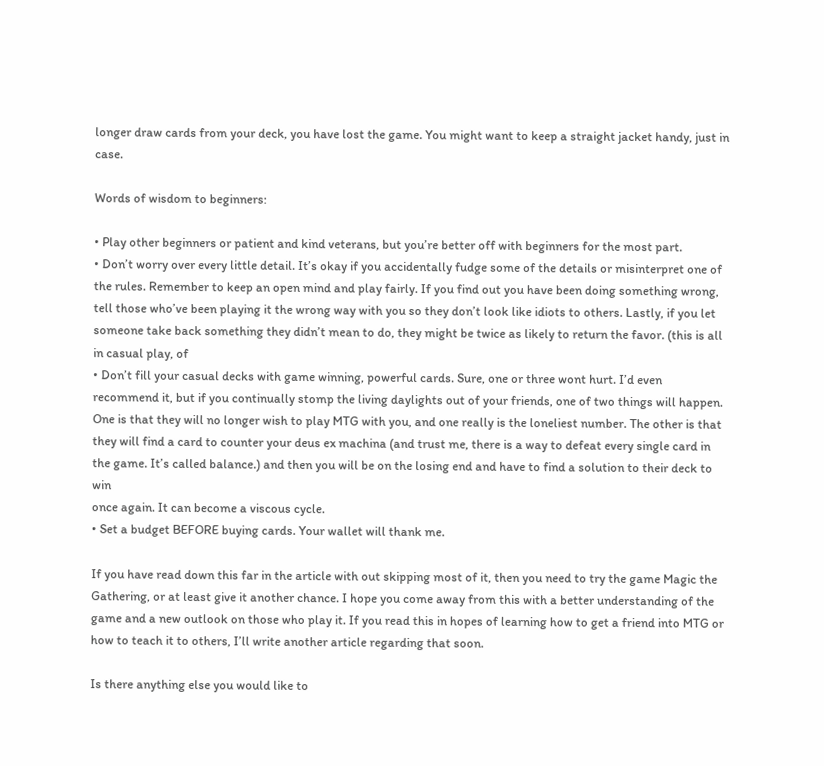longer draw cards from your deck, you have lost the game. You might want to keep a straight jacket handy, just in case.

Words of wisdom to beginners:

• Play other beginners or patient and kind veterans, but you’re better off with beginners for the most part.
• Don’t worry over every little detail. It’s okay if you accidentally fudge some of the details or misinterpret one of the rules. Remember to keep an open mind and play fairly. If you find out you have been doing something wrong, tell those who’ve been playing it the wrong way with you so they don’t look like idiots to others. Lastly, if you let someone take back something they didn’t mean to do, they might be twice as likely to return the favor. (this is all in casual play, of
• Don’t fill your casual decks with game winning, powerful cards. Sure, one or three wont hurt. I’d even recommend it, but if you continually stomp the living daylights out of your friends, one of two things will happen. One is that they will no longer wish to play MTG with you, and one really is the loneliest number. The other is that they will find a card to counter your deus ex machina (and trust me, there is a way to defeat every single card in the game. It’s called balance.) and then you will be on the losing end and have to find a solution to their deck to win
once again. It can become a viscous cycle.
• Set a budget BEFORE buying cards. Your wallet will thank me.

If you have read down this far in the article with out skipping most of it, then you need to try the game Magic the Gathering, or at least give it another chance. I hope you come away from this with a better understanding of the game and a new outlook on those who play it. If you read this in hopes of learning how to get a friend into MTG or how to teach it to others, I’ll write another article regarding that soon.

Is there anything else you would like to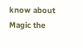know about Magic the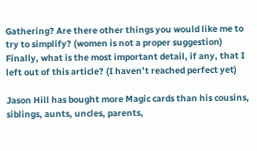Gathering? Are there other things you would like me to try to simplify? (women is not a proper suggestion) Finally, what is the most important detail, if any, that I left out of this article? (I haven’t reached perfect yet)

Jason Hill has bought more Magic cards than his cousins, siblings, aunts, uncles, parents,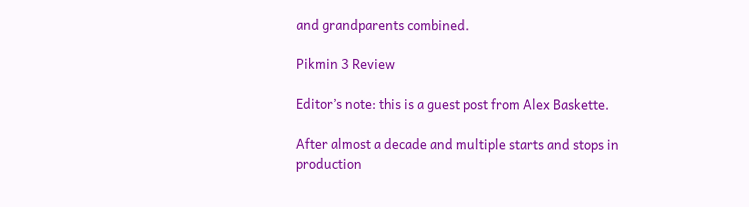and grandparents combined.

Pikmin 3 Review

Editor’s note: this is a guest post from Alex Baskette.

After almost a decade and multiple starts and stops in production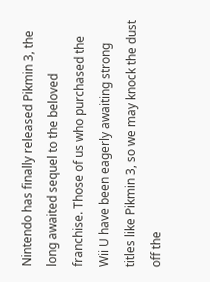Nintendo has finally released Pikmin 3, the long awaited sequel to the beloved franchise. Those of us who purchased the Wii U have been eagerly awaiting strong titles like Pikmin 3, so we may knock the dust off the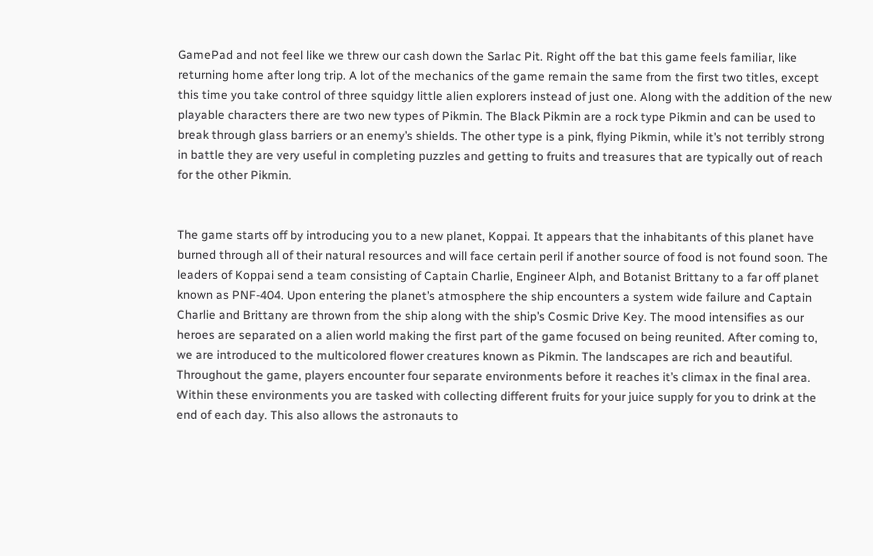GamePad and not feel like we threw our cash down the Sarlac Pit. Right off the bat this game feels familiar, like returning home after long trip. A lot of the mechanics of the game remain the same from the first two titles, except this time you take control of three squidgy little alien explorers instead of just one. Along with the addition of the new playable characters there are two new types of Pikmin. The Black Pikmin are a rock type Pikmin and can be used to break through glass barriers or an enemy’s shields. The other type is a pink, flying Pikmin, while it’s not terribly strong in battle they are very useful in completing puzzles and getting to fruits and treasures that are typically out of reach for the other Pikmin.


The game starts off by introducing you to a new planet, Koppai. It appears that the inhabitants of this planet have burned through all of their natural resources and will face certain peril if another source of food is not found soon. The leaders of Koppai send a team consisting of Captain Charlie, Engineer Alph, and Botanist Brittany to a far off planet known as PNF-404. Upon entering the planet’s atmosphere the ship encounters a system wide failure and Captain Charlie and Brittany are thrown from the ship along with the ship’s Cosmic Drive Key. The mood intensifies as our heroes are separated on a alien world making the first part of the game focused on being reunited. After coming to, we are introduced to the multicolored flower creatures known as Pikmin. The landscapes are rich and beautiful. Throughout the game, players encounter four separate environments before it reaches it’s climax in the final area. Within these environments you are tasked with collecting different fruits for your juice supply for you to drink at the end of each day. This also allows the astronauts to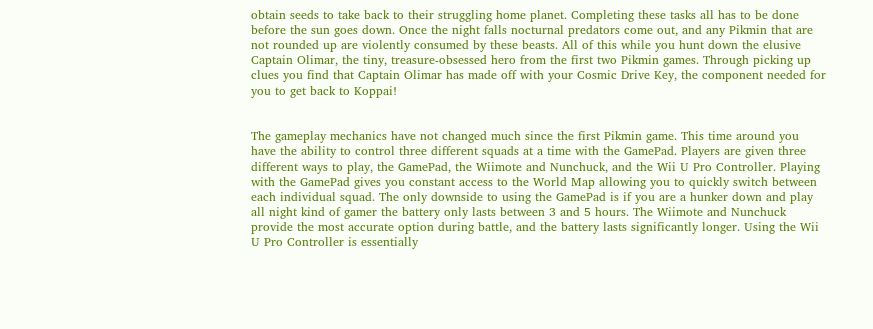obtain seeds to take back to their struggling home planet. Completing these tasks all has to be done before the sun goes down. Once the night falls nocturnal predators come out, and any Pikmin that are not rounded up are violently consumed by these beasts. All of this while you hunt down the elusive Captain Olimar, the tiny, treasure-obsessed hero from the first two Pikmin games. Through picking up clues you find that Captain Olimar has made off with your Cosmic Drive Key, the component needed for you to get back to Koppai!


The gameplay mechanics have not changed much since the first Pikmin game. This time around you have the ability to control three different squads at a time with the GamePad. Players are given three different ways to play, the GamePad, the Wiimote and Nunchuck, and the Wii U Pro Controller. Playing with the GamePad gives you constant access to the World Map allowing you to quickly switch between each individual squad. The only downside to using the GamePad is if you are a hunker down and play all night kind of gamer the battery only lasts between 3 and 5 hours. The Wiimote and Nunchuck provide the most accurate option during battle, and the battery lasts significantly longer. Using the Wii U Pro Controller is essentially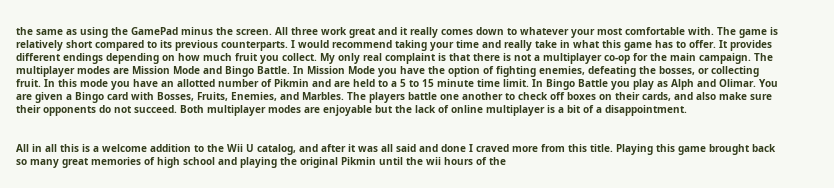the same as using the GamePad minus the screen. All three work great and it really comes down to whatever your most comfortable with. The game is relatively short compared to its previous counterparts. I would recommend taking your time and really take in what this game has to offer. It provides different endings depending on how much fruit you collect. My only real complaint is that there is not a multiplayer co-op for the main campaign. The multiplayer modes are Mission Mode and Bingo Battle. In Mission Mode you have the option of fighting enemies, defeating the bosses, or collecting fruit. In this mode you have an allotted number of Pikmin and are held to a 5 to 15 minute time limit. In Bingo Battle you play as Alph and Olimar. You are given a Bingo card with Bosses, Fruits, Enemies, and Marbles. The players battle one another to check off boxes on their cards, and also make sure their opponents do not succeed. Both multiplayer modes are enjoyable but the lack of online multiplayer is a bit of a disappointment.


All in all this is a welcome addition to the Wii U catalog, and after it was all said and done I craved more from this title. Playing this game brought back so many great memories of high school and playing the original Pikmin until the wii hours of the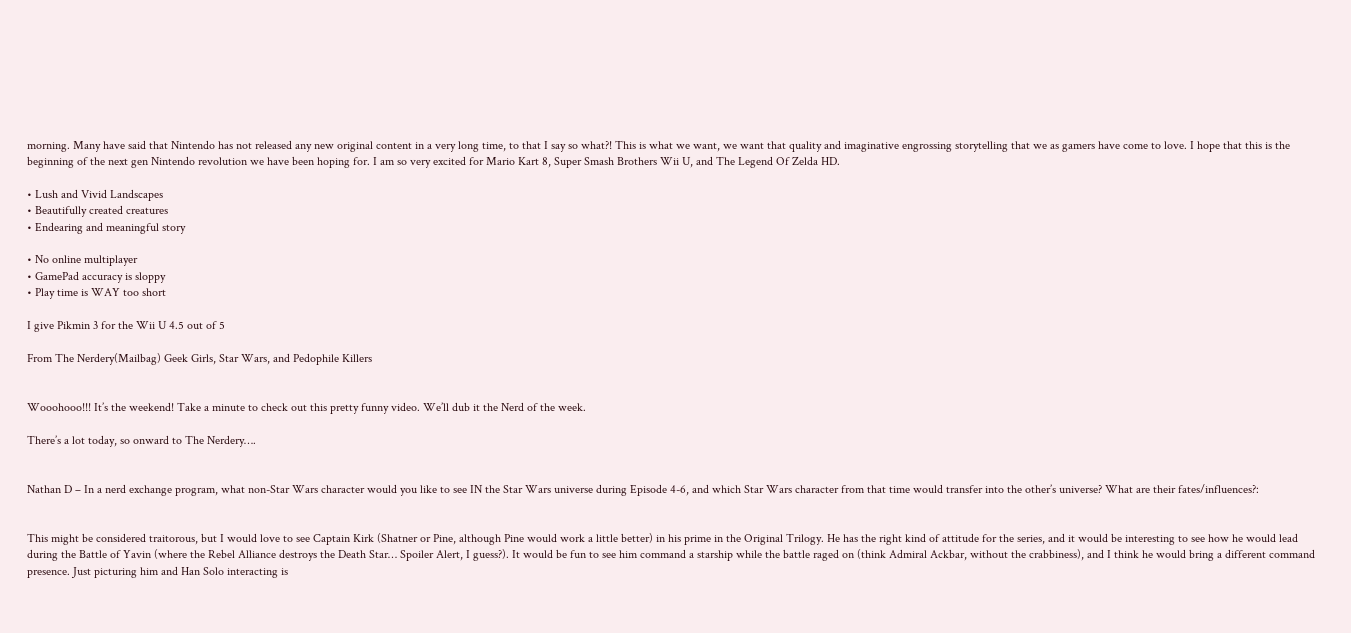morning. Many have said that Nintendo has not released any new original content in a very long time, to that I say so what?! This is what we want, we want that quality and imaginative engrossing storytelling that we as gamers have come to love. I hope that this is the beginning of the next gen Nintendo revolution we have been hoping for. I am so very excited for Mario Kart 8, Super Smash Brothers Wii U, and The Legend Of Zelda HD.

• Lush and Vivid Landscapes
• Beautifully created creatures
• Endearing and meaningful story

• No online multiplayer
• GamePad accuracy is sloppy
• Play time is WAY too short

I give Pikmin 3 for the Wii U 4.5 out of 5

From The Nerdery(Mailbag) Geek Girls, Star Wars, and Pedophile Killers


Wooohooo!!! It’s the weekend! Take a minute to check out this pretty funny video. We’ll dub it the Nerd of the week.

There’s a lot today, so onward to The Nerdery….


Nathan D – In a nerd exchange program, what non-Star Wars character would you like to see IN the Star Wars universe during Episode 4-6, and which Star Wars character from that time would transfer into the other’s universe? What are their fates/influences?:


This might be considered traitorous, but I would love to see Captain Kirk (Shatner or Pine, although Pine would work a little better) in his prime in the Original Trilogy. He has the right kind of attitude for the series, and it would be interesting to see how he would lead during the Battle of Yavin (where the Rebel Alliance destroys the Death Star… Spoiler Alert, I guess?). It would be fun to see him command a starship while the battle raged on (think Admiral Ackbar, without the crabbiness), and I think he would bring a different command presence. Just picturing him and Han Solo interacting is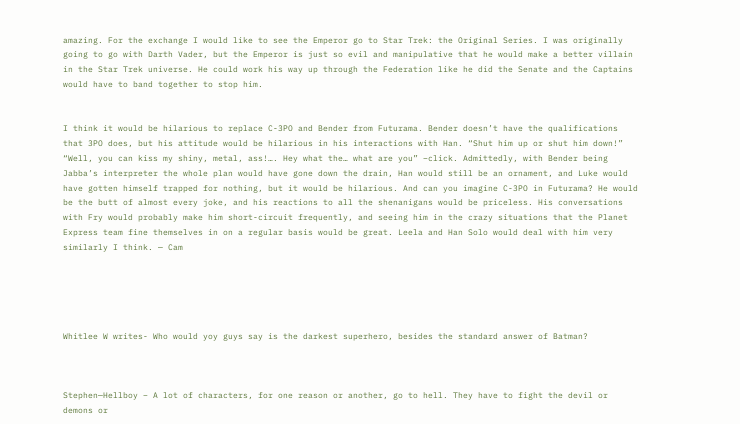amazing. For the exchange I would like to see the Emperor go to Star Trek: the Original Series. I was originally going to go with Darth Vader, but the Emperor is just so evil and manipulative that he would make a better villain in the Star Trek universe. He could work his way up through the Federation like he did the Senate and the Captains would have to band together to stop him.


I think it would be hilarious to replace C-3PO and Bender from Futurama. Bender doesn’t have the qualifications that 3PO does, but his attitude would be hilarious in his interactions with Han. “Shut him up or shut him down!” “Well, you can kiss my shiny, metal, ass!…. Hey what the… what are you” –click. Admittedly, with Bender being Jabba’s interpreter the whole plan would have gone down the drain, Han would still be an ornament, and Luke would have gotten himself trapped for nothing, but it would be hilarious. And can you imagine C-3PO in Futurama? He would be the butt of almost every joke, and his reactions to all the shenanigans would be priceless. His conversations with Fry would probably make him short-circuit frequently, and seeing him in the crazy situations that the Planet Express team fine themselves in on a regular basis would be great. Leela and Han Solo would deal with him very similarly I think. — Cam





Whitlee W writes- Who would yoy guys say is the darkest superhero, besides the standard answer of Batman?



Stephen—Hellboy – A lot of characters, for one reason or another, go to hell. They have to fight the devil or demons or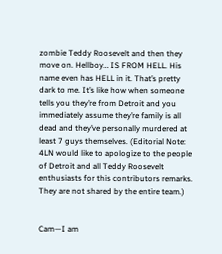zombie Teddy Roosevelt and then they move on. Hellboy… IS FROM HELL. His name even has HELL in it. That’s pretty dark to me. It’s like how when someone tells you they’re from Detroit and you immediately assume they’re family is all dead and they’ve personally murdered at least 7 guys themselves. (Editorial Note: 4LN would like to apologize to the people of Detroit and all Teddy Roosevelt enthusiasts for this contributors remarks. They are not shared by the entire team.)


Cam—I am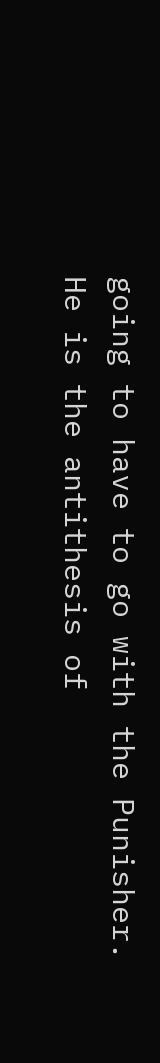going to have to go with the Punisher. He is the antithesis of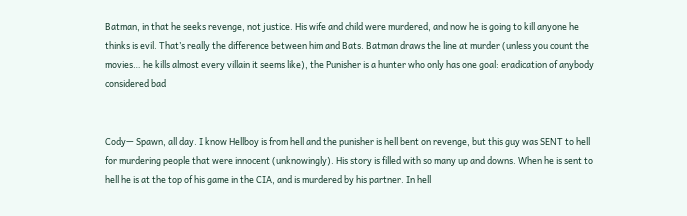Batman, in that he seeks revenge, not justice. His wife and child were murdered, and now he is going to kill anyone he thinks is evil. That’s really the difference between him and Bats. Batman draws the line at murder (unless you count the movies… he kills almost every villain it seems like), the Punisher is a hunter who only has one goal: eradication of anybody considered bad


Cody— Spawn, all day. I know Hellboy is from hell and the punisher is hell bent on revenge, but this guy was SENT to hell for murdering people that were innocent (unknowingly). His story is filled with so many up and downs. When he is sent to hell he is at the top of his game in the CIA, and is murdered by his partner. In hell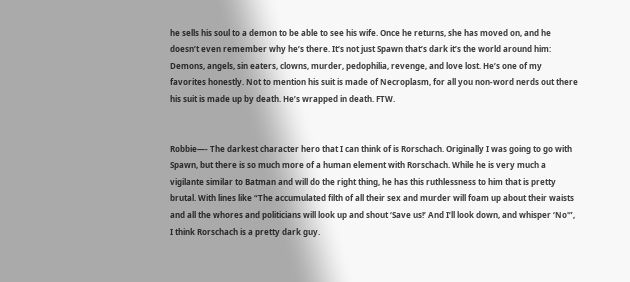he sells his soul to a demon to be able to see his wife. Once he returns, she has moved on, and he doesn’t even remember why he’s there. It’s not just Spawn that’s dark it’s the world around him: Demons, angels, sin eaters, clowns, murder, pedophilia, revenge, and love lost. He’s one of my favorites honestly. Not to mention his suit is made of Necroplasm, for all you non-word nerds out there his suit is made up by death. He’s wrapped in death. FTW.


Robbie—- The darkest character hero that I can think of is Rorschach. Originally I was going to go with Spawn, but there is so much more of a human element with Rorschach. While he is very much a vigilante similar to Batman and will do the right thing, he has this ruthlessness to him that is pretty brutal. With lines like “The accumulated filth of all their sex and murder will foam up about their waists and all the whores and politicians will look up and shout ‘Save us!’ And I’ll look down, and whisper ‘No'”, I think Rorschach is a pretty dark guy.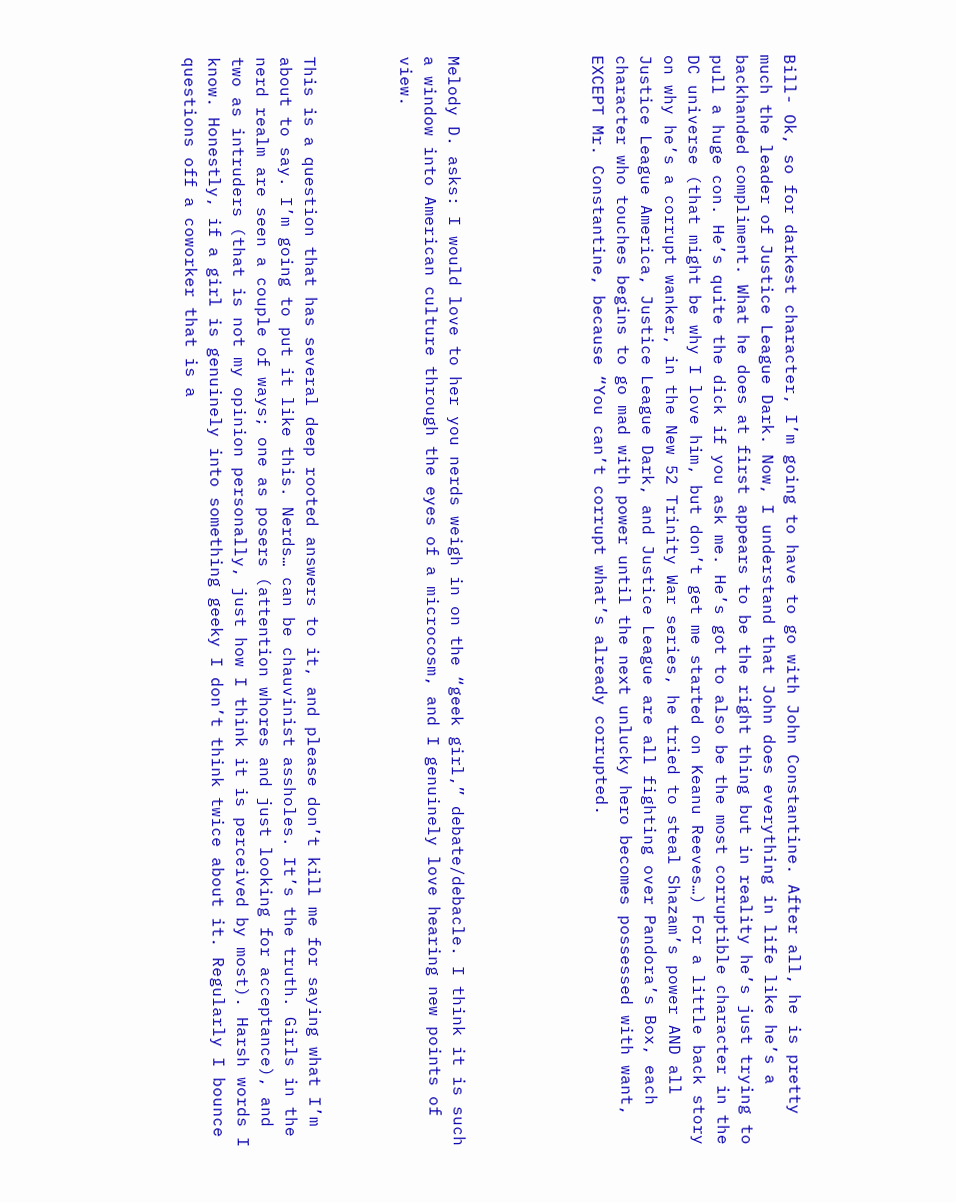Bill- Ok, so for darkest character, I’m going to have to go with John Constantine. After all, he is pretty much the leader of Justice League Dark. Now, I understand that John does everything in life like he’s a backhanded compliment. What he does at first appears to be the right thing but in reality he’s just trying to pull a huge con. He’s quite the dick if you ask me. He’s got to also be the most corruptible character in the DC universe (that might be why I love him, but don’t get me started on Keanu Reeves…) For a little back story on why he’s a corrupt wanker, in the New 52 Trinity War series, he tried to steal Shazam’s power AND all Justice League America, Justice League Dark, and Justice League are all fighting over Pandora’s Box, each character who touches begins to go mad with power until the next unlucky hero becomes possessed with want, EXCEPT Mr. Constantine, because “You can’t corrupt what’s already corrupted.





Melody D. asks: I would love to her you nerds weigh in on the “geek girl,” debate/debacle. I think it is such a window into American culture through the eyes of a microcosm, and I genuinely love hearing new points of view.



This is a question that has several deep rooted answers to it, and please don’t kill me for saying what I’m about to say. I’m going to put it like this. Nerds… can be chauvinist assholes. It’s the truth. Girls in the nerd realm are seen a couple of ways; one as posers (attention whores and just looking for acceptance), and two as intruders (that is not my opinion personally, just how I think it is perceived by most). Harsh words I know. Honestly, if a girl is genuinely into something geeky I don’t think twice about it. Regularly I bounce questions off a coworker that is a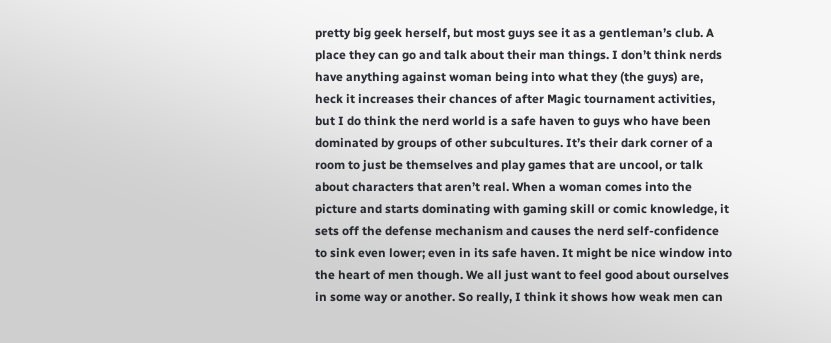pretty big geek herself, but most guys see it as a gentleman’s club. A place they can go and talk about their man things. I don’t think nerds have anything against woman being into what they (the guys) are, heck it increases their chances of after Magic tournament activities, but I do think the nerd world is a safe haven to guys who have been dominated by groups of other subcultures. It’s their dark corner of a room to just be themselves and play games that are uncool, or talk about characters that aren’t real. When a woman comes into the picture and starts dominating with gaming skill or comic knowledge, it sets off the defense mechanism and causes the nerd self-confidence to sink even lower; even in its safe haven. It might be nice window into the heart of men though. We all just want to feel good about ourselves in some way or another. So really, I think it shows how weak men can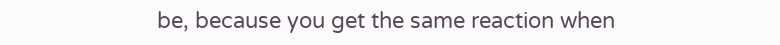be, because you get the same reaction when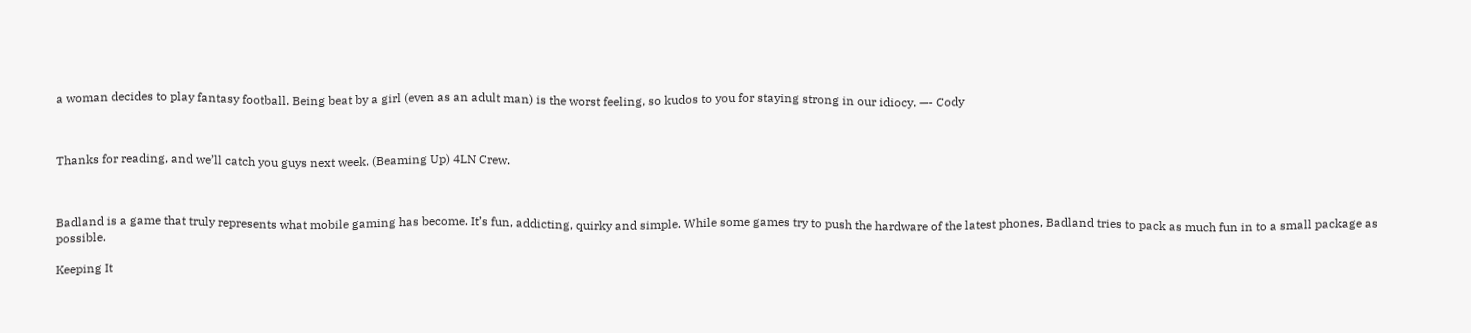a woman decides to play fantasy football. Being beat by a girl (even as an adult man) is the worst feeling, so kudos to you for staying strong in our idiocy. —- Cody



Thanks for reading, and we’ll catch you guys next week. (Beaming Up) 4LN Crew.



Badland is a game that truly represents what mobile gaming has become. It’s fun, addicting, quirky and simple. While some games try to push the hardware of the latest phones, Badland tries to pack as much fun in to a small package as possible.

Keeping It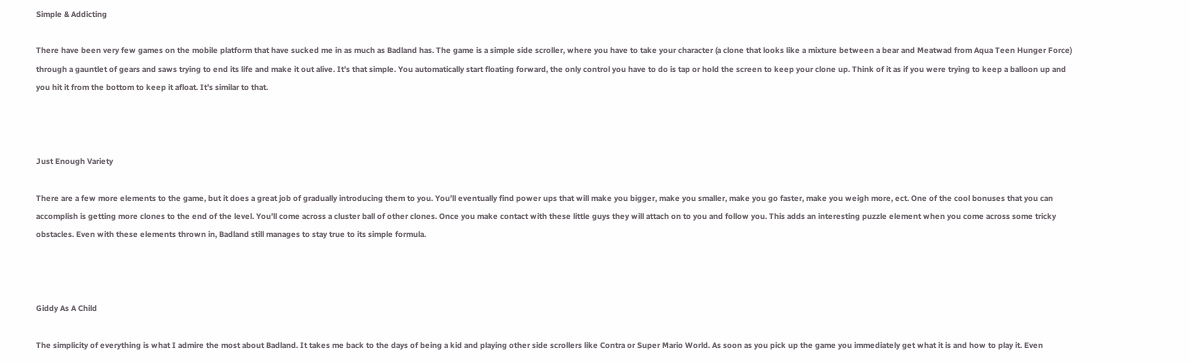Simple & Addicting

There have been very few games on the mobile platform that have sucked me in as much as Badland has. The game is a simple side scroller, where you have to take your character (a clone that looks like a mixture between a bear and Meatwad from Aqua Teen Hunger Force) through a gauntlet of gears and saws trying to end its life and make it out alive. It’s that simple. You automatically start floating forward, the only control you have to do is tap or hold the screen to keep your clone up. Think of it as if you were trying to keep a balloon up and you hit it from the bottom to keep it afloat. It’s similar to that.



Just Enough Variety

There are a few more elements to the game, but it does a great job of gradually introducing them to you. You’ll eventually find power ups that will make you bigger, make you smaller, make you go faster, make you weigh more, ect. One of the cool bonuses that you can accomplish is getting more clones to the end of the level. You’ll come across a cluster ball of other clones. Once you make contact with these little guys they will attach on to you and follow you. This adds an interesting puzzle element when you come across some tricky obstacles. Even with these elements thrown in, Badland still manages to stay true to its simple formula.



Giddy As A Child

The simplicity of everything is what I admire the most about Badland. It takes me back to the days of being a kid and playing other side scrollers like Contra or Super Mario World. As soon as you pick up the game you immediately get what it is and how to play it. Even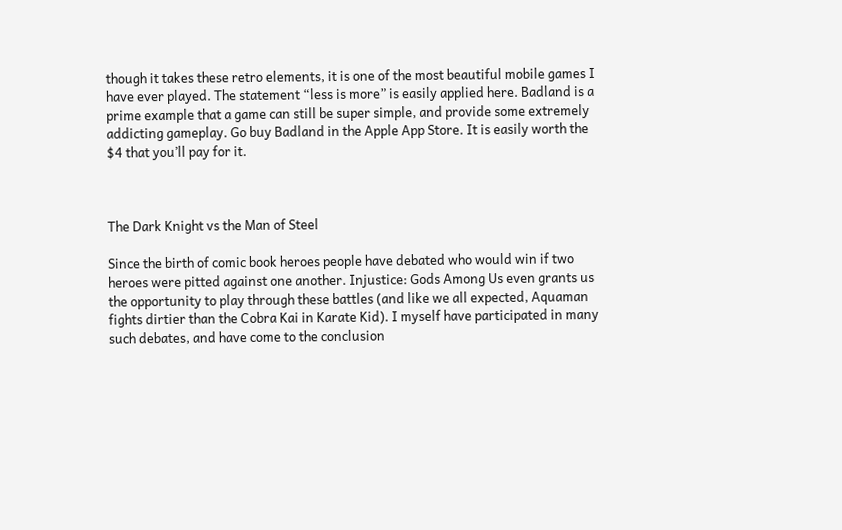though it takes these retro elements, it is one of the most beautiful mobile games I have ever played. The statement “less is more” is easily applied here. Badland is a prime example that a game can still be super simple, and provide some extremely addicting gameplay. Go buy Badland in the Apple App Store. It is easily worth the $4 that you’ll pay for it.



The Dark Knight vs the Man of Steel

Since the birth of comic book heroes people have debated who would win if two heroes were pitted against one another. Injustice: Gods Among Us even grants us the opportunity to play through these battles (and like we all expected, Aquaman fights dirtier than the Cobra Kai in Karate Kid). I myself have participated in many such debates, and have come to the conclusion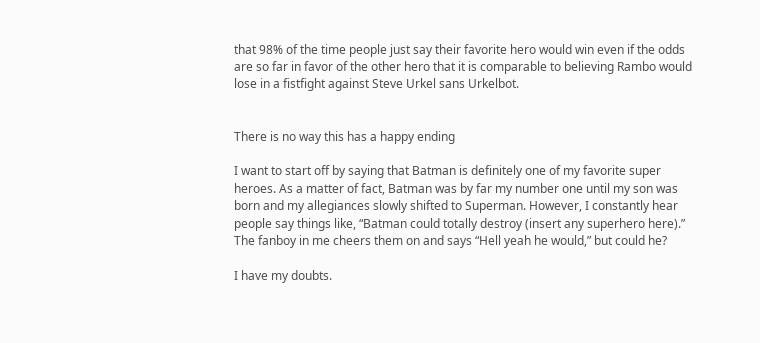that 98% of the time people just say their favorite hero would win even if the odds are so far in favor of the other hero that it is comparable to believing Rambo would lose in a fistfight against Steve Urkel sans Urkelbot.


There is no way this has a happy ending

I want to start off by saying that Batman is definitely one of my favorite super heroes. As a matter of fact, Batman was by far my number one until my son was born and my allegiances slowly shifted to Superman. However, I constantly hear people say things like, “Batman could totally destroy (insert any superhero here).” The fanboy in me cheers them on and says “Hell yeah he would,” but could he?

I have my doubts.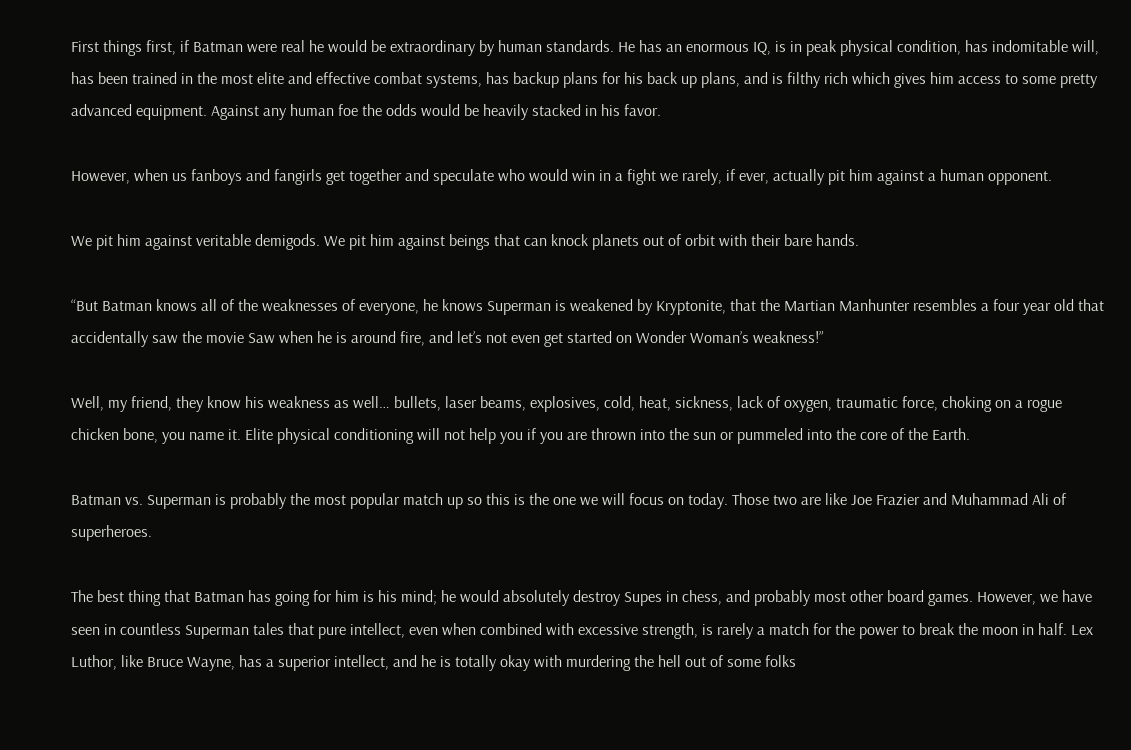First things first, if Batman were real he would be extraordinary by human standards. He has an enormous IQ, is in peak physical condition, has indomitable will, has been trained in the most elite and effective combat systems, has backup plans for his back up plans, and is filthy rich which gives him access to some pretty advanced equipment. Against any human foe the odds would be heavily stacked in his favor.

However, when us fanboys and fangirls get together and speculate who would win in a fight we rarely, if ever, actually pit him against a human opponent.

We pit him against veritable demigods. We pit him against beings that can knock planets out of orbit with their bare hands.

“But Batman knows all of the weaknesses of everyone, he knows Superman is weakened by Kryptonite, that the Martian Manhunter resembles a four year old that accidentally saw the movie Saw when he is around fire, and let’s not even get started on Wonder Woman’s weakness!”

Well, my friend, they know his weakness as well… bullets, laser beams, explosives, cold, heat, sickness, lack of oxygen, traumatic force, choking on a rogue chicken bone, you name it. Elite physical conditioning will not help you if you are thrown into the sun or pummeled into the core of the Earth.

Batman vs. Superman is probably the most popular match up so this is the one we will focus on today. Those two are like Joe Frazier and Muhammad Ali of superheroes.

The best thing that Batman has going for him is his mind; he would absolutely destroy Supes in chess, and probably most other board games. However, we have seen in countless Superman tales that pure intellect, even when combined with excessive strength, is rarely a match for the power to break the moon in half. Lex Luthor, like Bruce Wayne, has a superior intellect, and he is totally okay with murdering the hell out of some folks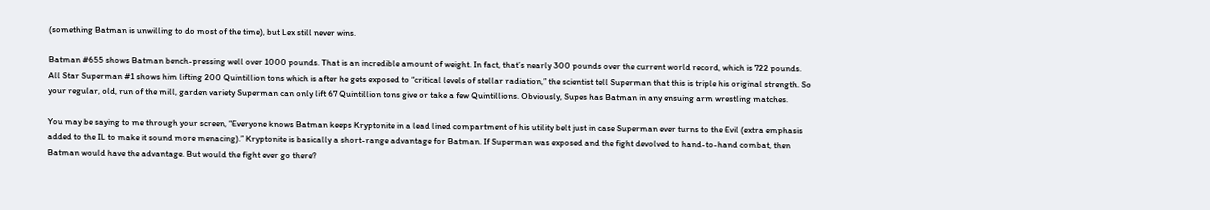(something Batman is unwilling to do most of the time), but Lex still never wins.

Batman #655 shows Batman bench-pressing well over 1000 pounds. That is an incredible amount of weight. In fact, that’s nearly 300 pounds over the current world record, which is 722 pounds. All Star Superman #1 shows him lifting 200 Quintillion tons which is after he gets exposed to “critical levels of stellar radiation,” the scientist tell Superman that this is triple his original strength. So your regular, old, run of the mill, garden variety Superman can only lift 67 Quintillion tons give or take a few Quintillions. Obviously, Supes has Batman in any ensuing arm wrestling matches.

You may be saying to me through your screen, “Everyone knows Batman keeps Kryptonite in a lead lined compartment of his utility belt just in case Superman ever turns to the Evil (extra emphasis added to the IL to make it sound more menacing).” Kryptonite is basically a short-range advantage for Batman. If Superman was exposed and the fight devolved to hand-to-hand combat, then Batman would have the advantage. But would the fight ever go there?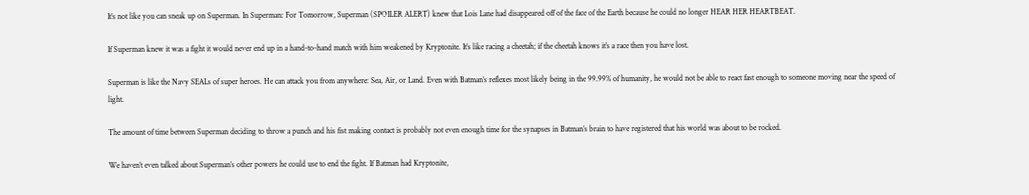It’s not like you can sneak up on Superman. In Superman: For Tomorrow, Superman (SPOILER ALERT) knew that Lois Lane had disappeared off of the face of the Earth because he could no longer HEAR HER HEARTBEAT.

If Superman knew it was a fight it would never end up in a hand-to-hand match with him weakened by Kryptonite. It’s like racing a cheetah; if the cheetah knows it’s a race then you have lost.

Superman is like the Navy SEALs of super heroes. He can attack you from anywhere: Sea, Air, or Land. Even with Batman’s reflexes most likely being in the 99.99% of humanity, he would not be able to react fast enough to someone moving near the speed of light.

The amount of time between Superman deciding to throw a punch and his fist making contact is probably not even enough time for the synapses in Batman’s brain to have registered that his world was about to be rocked.

We haven’t even talked about Superman’s other powers he could use to end the fight. If Batman had Kryptonite,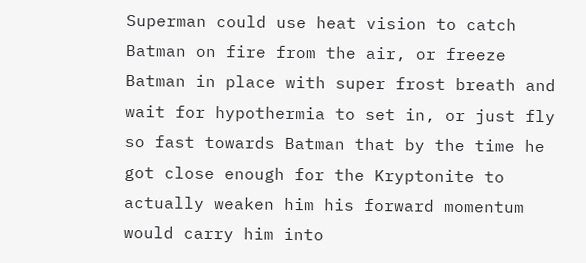Superman could use heat vision to catch Batman on fire from the air, or freeze Batman in place with super frost breath and wait for hypothermia to set in, or just fly so fast towards Batman that by the time he got close enough for the Kryptonite to actually weaken him his forward momentum would carry him into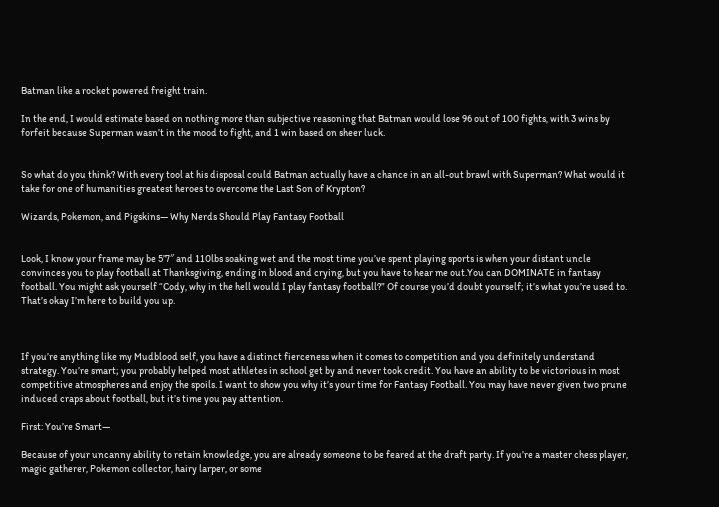Batman like a rocket powered freight train.

In the end, I would estimate based on nothing more than subjective reasoning that Batman would lose 96 out of 100 fights, with 3 wins by forfeit because Superman wasn’t in the mood to fight, and 1 win based on sheer luck.


So what do you think? With every tool at his disposal could Batman actually have a chance in an all-out brawl with Superman? What would it take for one of humanities greatest heroes to overcome the Last Son of Krypton?

Wizards, Pokemon, and Pigskins— Why Nerds Should Play Fantasy Football


Look, I know your frame may be 5’7″ and 110lbs soaking wet and the most time you’ve spent playing sports is when your distant uncle convinces you to play football at Thanksgiving, ending in blood and crying, but you have to hear me out.You can DOMINATE in fantasy football. You might ask yourself “Cody, why in the hell would I play fantasy football?” Of course you’d doubt yourself; it’s what you’re used to. That’s okay I’m here to build you up.



If you’re anything like my Mudblood self, you have a distinct fierceness when it comes to competition and you definitely understand strategy. You’re smart; you probably helped most athletes in school get by and never took credit. You have an ability to be victorious in most competitive atmospheres and enjoy the spoils. I want to show you why it’s your time for Fantasy Football. You may have never given two prune induced craps about football, but it’s time you pay attention.

First: You’re Smart—

Because of your uncanny ability to retain knowledge, you are already someone to be feared at the draft party. If you’re a master chess player, magic gatherer, Pokemon collector, hairy larper, or some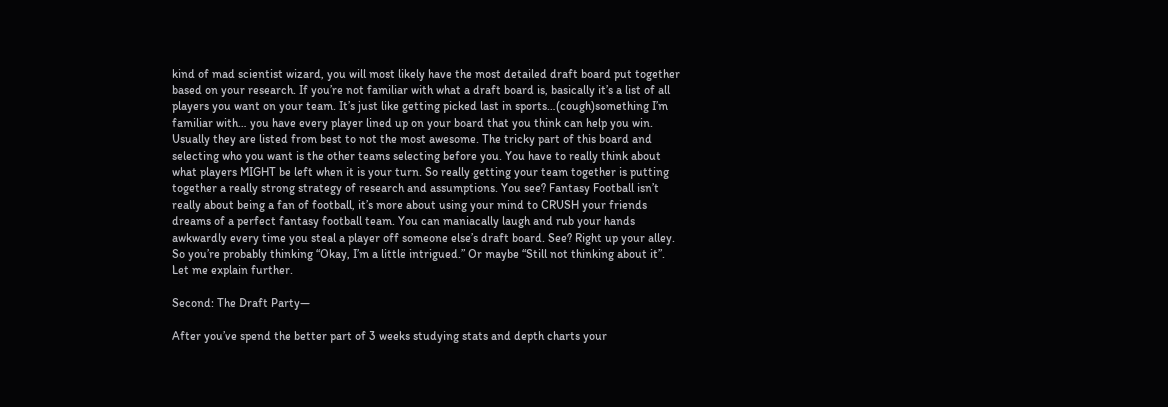kind of mad scientist wizard, you will most likely have the most detailed draft board put together based on your research. If you’re not familiar with what a draft board is, basically it’s a list of all players you want on your team. It’s just like getting picked last in sports…(cough)something I’m familiar with… you have every player lined up on your board that you think can help you win. Usually they are listed from best to not the most awesome. The tricky part of this board and selecting who you want is the other teams selecting before you. You have to really think about what players MIGHT be left when it is your turn. So really getting your team together is putting together a really strong strategy of research and assumptions. You see? Fantasy Football isn’t really about being a fan of football, it’s more about using your mind to CRUSH your friends dreams of a perfect fantasy football team. You can maniacally laugh and rub your hands awkwardly every time you steal a player off someone else’s draft board. See? Right up your alley. So you’re probably thinking “Okay, I’m a little intrigued.” Or maybe “Still not thinking about it”. Let me explain further.

Second: The Draft Party—

After you’ve spend the better part of 3 weeks studying stats and depth charts your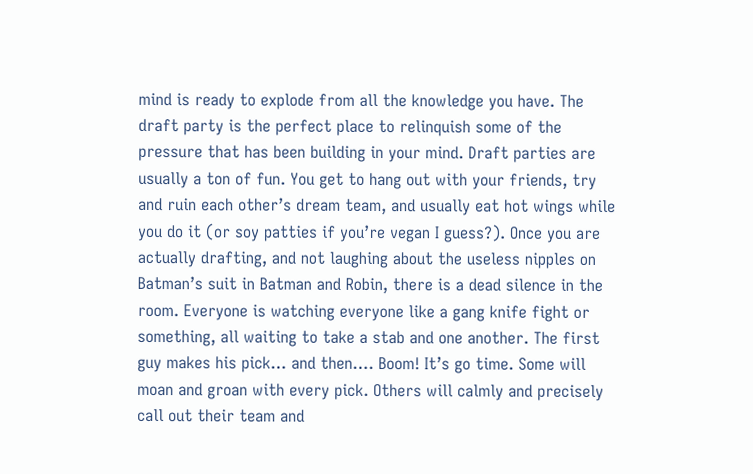mind is ready to explode from all the knowledge you have. The draft party is the perfect place to relinquish some of the pressure that has been building in your mind. Draft parties are usually a ton of fun. You get to hang out with your friends, try and ruin each other’s dream team, and usually eat hot wings while you do it (or soy patties if you’re vegan I guess?). Once you are actually drafting, and not laughing about the useless nipples on Batman’s suit in Batman and Robin, there is a dead silence in the room. Everyone is watching everyone like a gang knife fight or something, all waiting to take a stab and one another. The first guy makes his pick… and then…. Boom! It’s go time. Some will moan and groan with every pick. Others will calmly and precisely call out their team and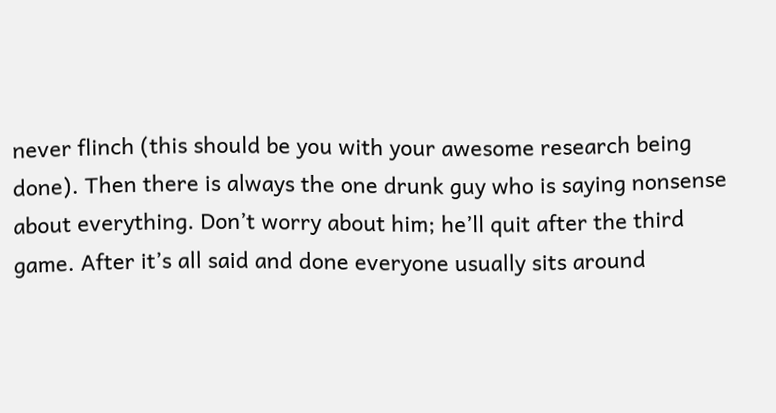never flinch (this should be you with your awesome research being done). Then there is always the one drunk guy who is saying nonsense about everything. Don’t worry about him; he’ll quit after the third game. After it’s all said and done everyone usually sits around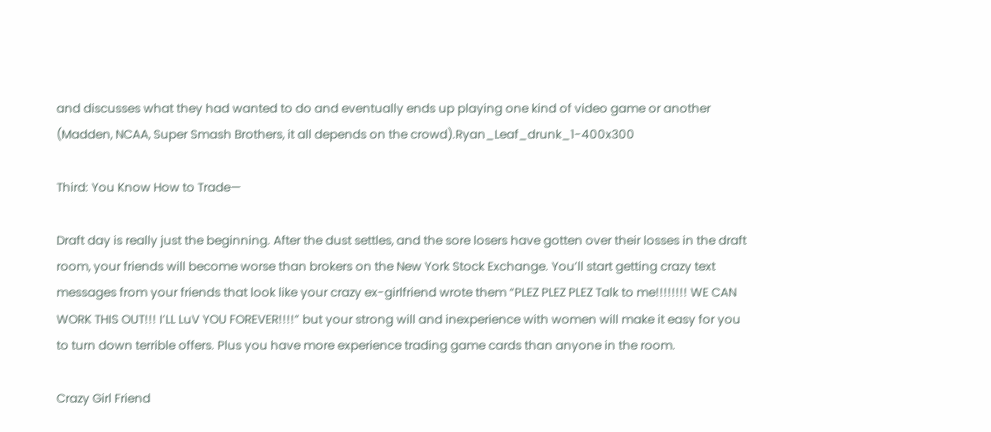and discusses what they had wanted to do and eventually ends up playing one kind of video game or another (Madden, NCAA, Super Smash Brothers, it all depends on the crowd).Ryan_Leaf_drunk_1-400x300

Third: You Know How to Trade—

Draft day is really just the beginning. After the dust settles, and the sore losers have gotten over their losses in the draft room, your friends will become worse than brokers on the New York Stock Exchange. You’ll start getting crazy text messages from your friends that look like your crazy ex-girlfriend wrote them “PLEZ PLEZ PLEZ Talk to me!!!!!!!! WE CAN WORK THIS OUT!!! I’LL LuV YOU FOREVER!!!!” but your strong will and inexperience with women will make it easy for you to turn down terrible offers. Plus you have more experience trading game cards than anyone in the room.

Crazy Girl Friend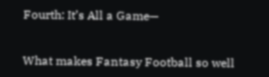Fourth: It’s All a Game—


What makes Fantasy Football so well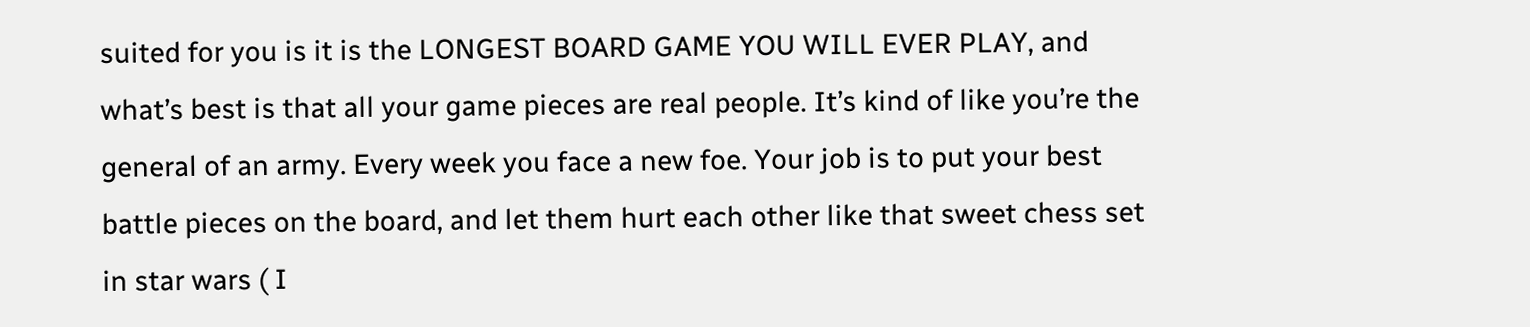suited for you is it is the LONGEST BOARD GAME YOU WILL EVER PLAY, and what’s best is that all your game pieces are real people. It’s kind of like you’re the general of an army. Every week you face a new foe. Your job is to put your best battle pieces on the board, and let them hurt each other like that sweet chess set in star wars ( I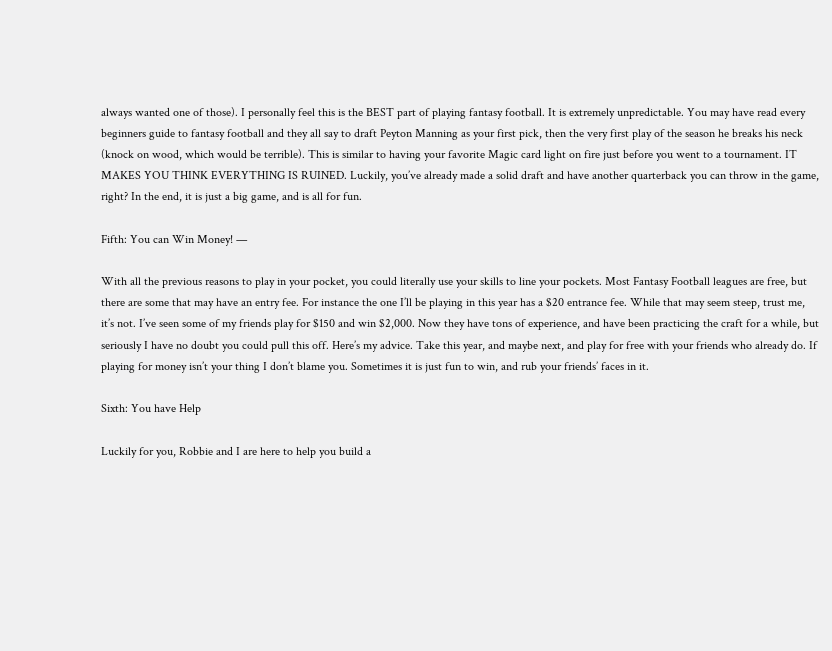always wanted one of those). I personally feel this is the BEST part of playing fantasy football. It is extremely unpredictable. You may have read every beginners guide to fantasy football and they all say to draft Peyton Manning as your first pick, then the very first play of the season he breaks his neck (knock on wood, which would be terrible). This is similar to having your favorite Magic card light on fire just before you went to a tournament. IT MAKES YOU THINK EVERYTHING IS RUINED. Luckily, you’ve already made a solid draft and have another quarterback you can throw in the game, right? In the end, it is just a big game, and is all for fun.

Fifth: You can Win Money! —

With all the previous reasons to play in your pocket, you could literally use your skills to line your pockets. Most Fantasy Football leagues are free, but there are some that may have an entry fee. For instance the one I’ll be playing in this year has a $20 entrance fee. While that may seem steep, trust me, it’s not. I’ve seen some of my friends play for $150 and win $2,000. Now they have tons of experience, and have been practicing the craft for a while, but seriously I have no doubt you could pull this off. Here’s my advice. Take this year, and maybe next, and play for free with your friends who already do. If playing for money isn’t your thing I don’t blame you. Sometimes it is just fun to win, and rub your friends’ faces in it.

Sixth: You have Help

Luckily for you, Robbie and I are here to help you build a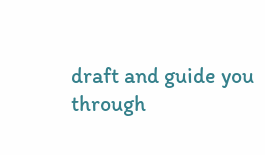draft and guide you through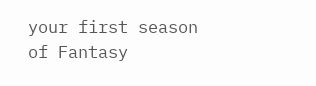your first season of Fantasy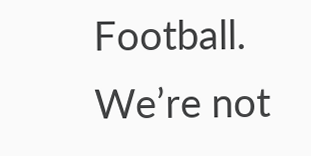Football. We’re not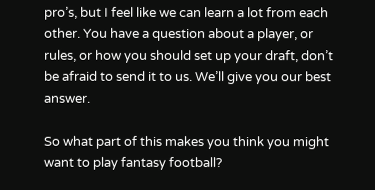pro’s, but I feel like we can learn a lot from each other. You have a question about a player, or rules, or how you should set up your draft, don’t be afraid to send it to us. We’ll give you our best answer.

So what part of this makes you think you might want to play fantasy football?